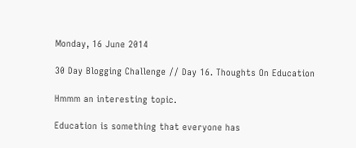Monday, 16 June 2014

30 Day Blogging Challenge // Day 16. Thoughts On Education

Hmmm an interesting topic.

Education is something that everyone has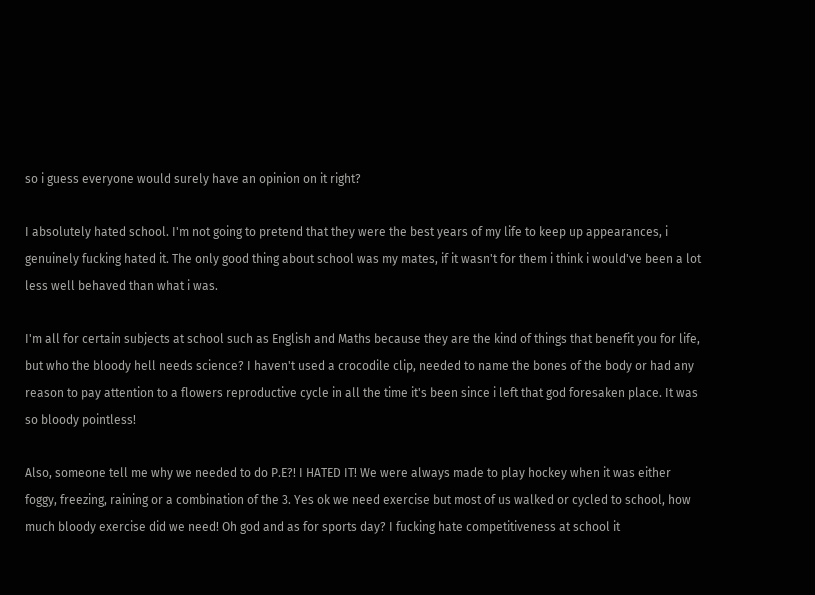so i guess everyone would surely have an opinion on it right?

I absolutely hated school. I'm not going to pretend that they were the best years of my life to keep up appearances, i genuinely fucking hated it. The only good thing about school was my mates, if it wasn't for them i think i would've been a lot less well behaved than what i was.

I'm all for certain subjects at school such as English and Maths because they are the kind of things that benefit you for life, but who the bloody hell needs science? I haven't used a crocodile clip, needed to name the bones of the body or had any reason to pay attention to a flowers reproductive cycle in all the time it's been since i left that god foresaken place. It was so bloody pointless!

Also, someone tell me why we needed to do P.E?! I HATED IT! We were always made to play hockey when it was either foggy, freezing, raining or a combination of the 3. Yes ok we need exercise but most of us walked or cycled to school, how much bloody exercise did we need! Oh god and as for sports day? I fucking hate competitiveness at school it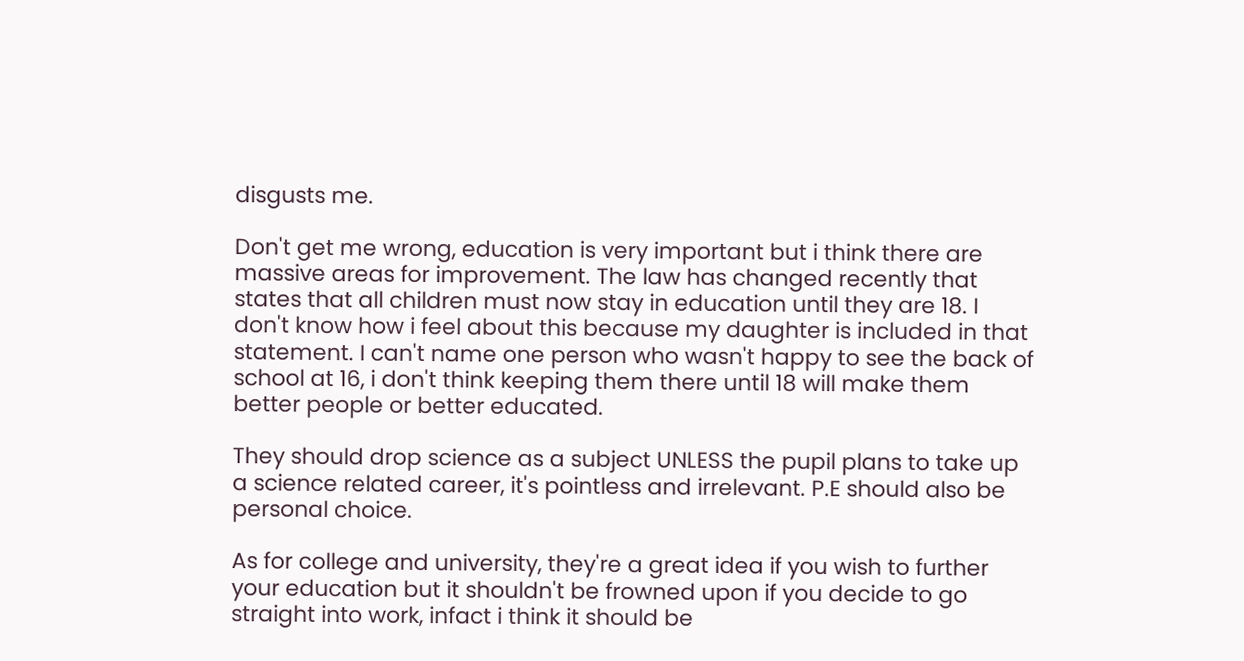disgusts me.

Don't get me wrong, education is very important but i think there are massive areas for improvement. The law has changed recently that states that all children must now stay in education until they are 18. I don't know how i feel about this because my daughter is included in that statement. I can't name one person who wasn't happy to see the back of school at 16, i don't think keeping them there until 18 will make them better people or better educated.

They should drop science as a subject UNLESS the pupil plans to take up a science related career, it's pointless and irrelevant. P.E should also be personal choice.

As for college and university, they're a great idea if you wish to further your education but it shouldn't be frowned upon if you decide to go straight into work, infact i think it should be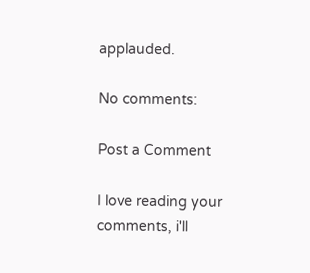applauded.

No comments:

Post a Comment

I love reading your comments, i'll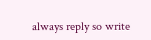always reply so write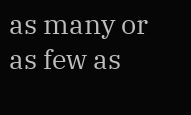as many or as few as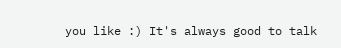you like :) It's always good to talk